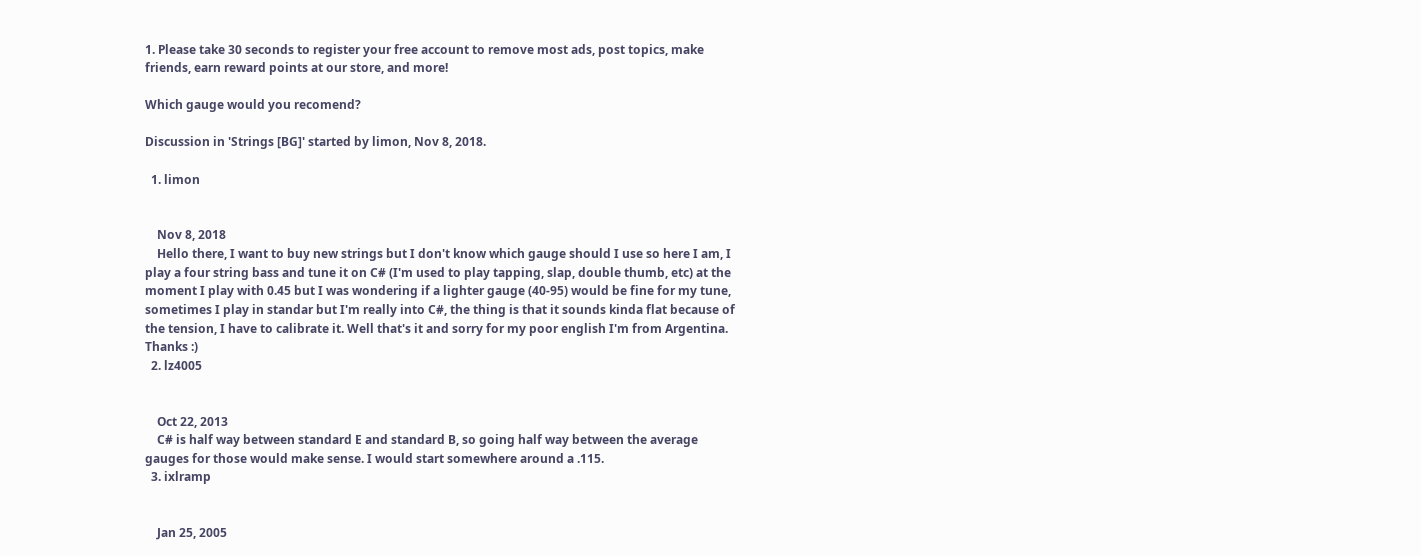1. Please take 30 seconds to register your free account to remove most ads, post topics, make friends, earn reward points at our store, and more!

Which gauge would you recomend?

Discussion in 'Strings [BG]' started by limon, Nov 8, 2018.

  1. limon


    Nov 8, 2018
    Hello there, I want to buy new strings but I don't know which gauge should I use so here I am, I play a four string bass and tune it on C# (I'm used to play tapping, slap, double thumb, etc) at the moment I play with 0.45 but I was wondering if a lighter gauge (40-95) would be fine for my tune, sometimes I play in standar but I'm really into C#, the thing is that it sounds kinda flat because of the tension, I have to calibrate it. Well that's it and sorry for my poor english I'm from Argentina. Thanks :)
  2. lz4005


    Oct 22, 2013
    C# is half way between standard E and standard B, so going half way between the average gauges for those would make sense. I would start somewhere around a .115.
  3. ixlramp


    Jan 25, 2005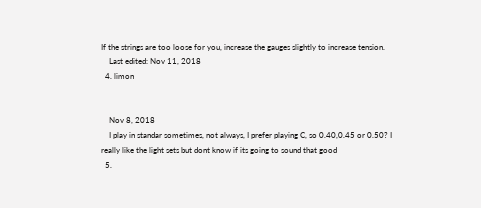If the strings are too loose for you, increase the gauges slightly to increase tension.
    Last edited: Nov 11, 2018
  4. limon


    Nov 8, 2018
    I play in standar sometimes, not always, I prefer playing C, so 0.40,0.45 or 0.50? I really like the light sets but dont know if its going to sound that good
  5.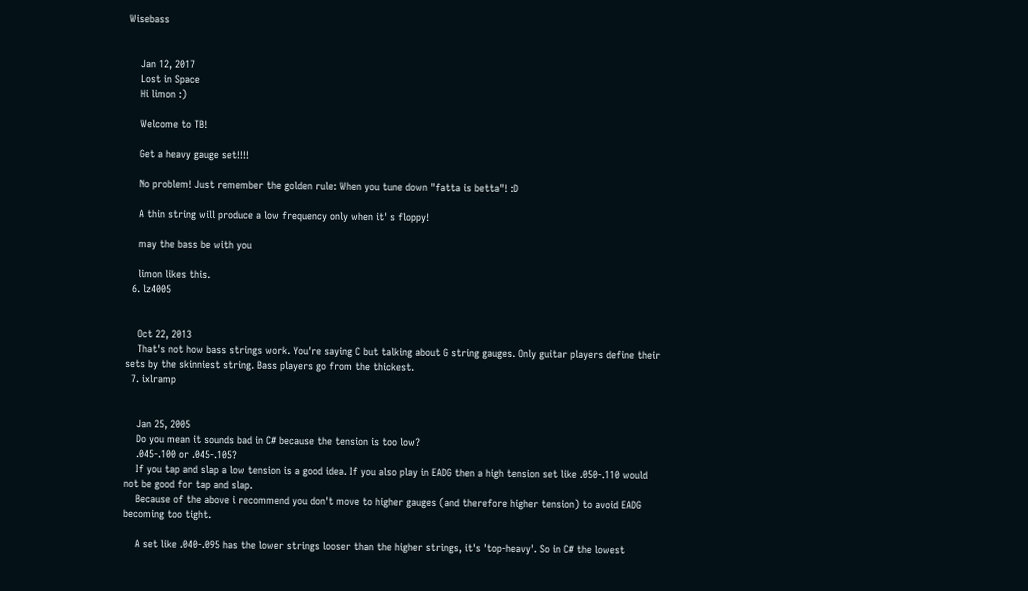Wisebass


    Jan 12, 2017
    Lost in Space
    Hi limon :)

    Welcome to TB!

    Get a heavy gauge set!!!!

    No problem! Just remember the golden rule: When you tune down "fatta is betta"! :D

    A thin string will produce a low frequency only when it' s floppy!

    may the bass be with you

    limon likes this.
  6. lz4005


    Oct 22, 2013
    That's not how bass strings work. You're saying C but talking about G string gauges. Only guitar players define their sets by the skinniest string. Bass players go from the thickest.
  7. ixlramp


    Jan 25, 2005
    Do you mean it sounds bad in C# because the tension is too low?
    .045-.100 or .045-.105?
    If you tap and slap a low tension is a good idea. If you also play in EADG then a high tension set like .050-.110 would not be good for tap and slap.
    Because of the above i recommend you don't move to higher gauges (and therefore higher tension) to avoid EADG becoming too tight.

    A set like .040-.095 has the lower strings looser than the higher strings, it's 'top-heavy'. So in C# the lowest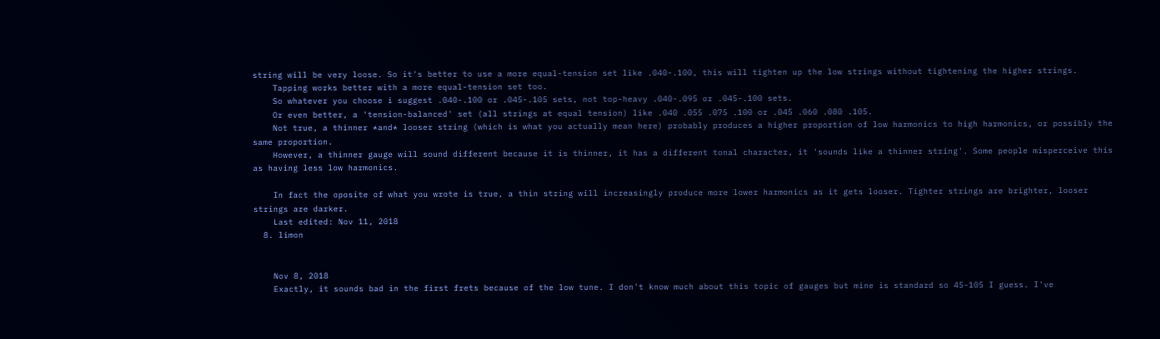string will be very loose. So it's better to use a more equal-tension set like .040-.100, this will tighten up the low strings without tightening the higher strings.
    Tapping works better with a more equal-tension set too.
    So whatever you choose i suggest .040-.100 or .045-.105 sets, not top-heavy .040-.095 or .045-.100 sets.
    Or even better, a 'tension-balanced' set (all strings at equal tension) like .040 .055 .075 .100 or .045 .060 .080 .105.
    Not true, a thinner *and* looser string (which is what you actually mean here) probably produces a higher proportion of low harmonics to high harmonics, or possibly the same proportion.
    However, a thinner gauge will sound different because it is thinner, it has a different tonal character, it 'sounds like a thinner string'. Some people misperceive this as having less low harmonics.

    In fact the oposite of what you wrote is true, a thin string will increasingly produce more lower harmonics as it gets looser. Tighter strings are brighter, looser strings are darker.
    Last edited: Nov 11, 2018
  8. limon


    Nov 8, 2018
    Exactly, it sounds bad in the first frets because of the low tune. I don't know much about this topic of gauges but mine is standard so 45-105 I guess. I've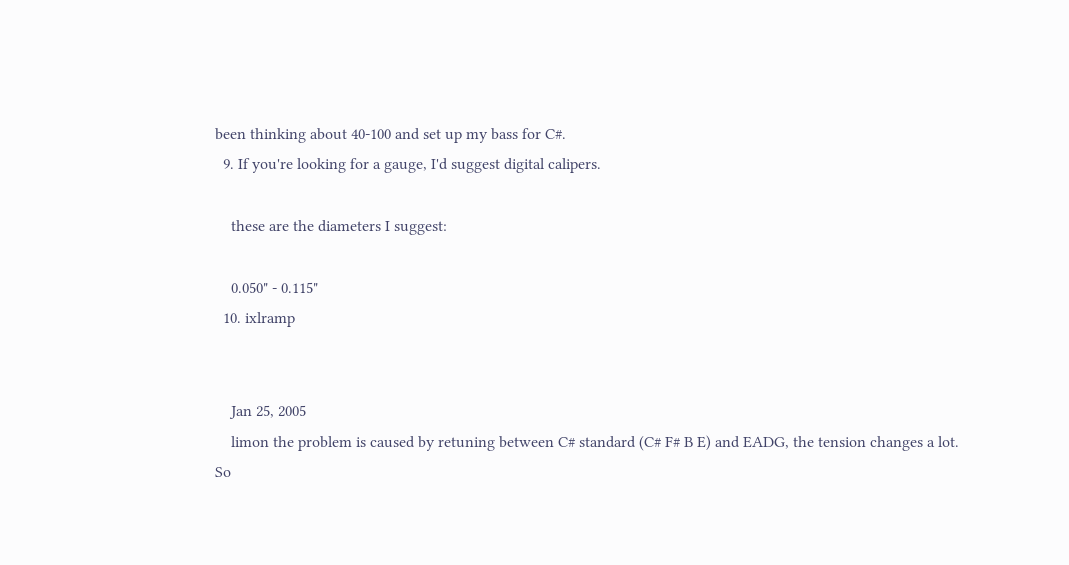been thinking about 40-100 and set up my bass for C#.
  9. If you're looking for a gauge, I'd suggest digital calipers.

    these are the diameters I suggest:

    0.050" - 0.115"
  10. ixlramp


    Jan 25, 2005
    limon the problem is caused by retuning between C# standard (C# F# B E) and EADG, the tension changes a lot. So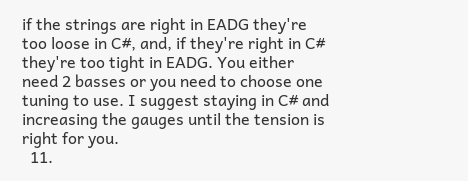if the strings are right in EADG they're too loose in C#, and, if they're right in C# they're too tight in EADG. You either need 2 basses or you need to choose one tuning to use. I suggest staying in C# and increasing the gauges until the tension is right for you.
  11.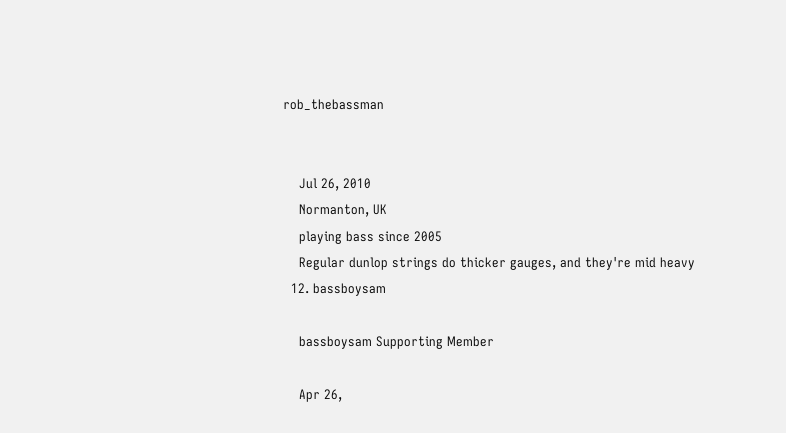rob_thebassman


    Jul 26, 2010
    Normanton, UK
    playing bass since 2005
    Regular dunlop strings do thicker gauges, and they're mid heavy
  12. bassboysam

    bassboysam Supporting Member

    Apr 26,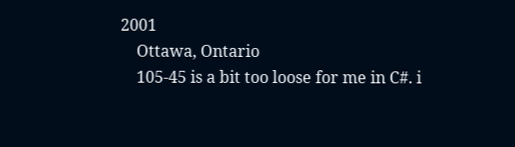2001
    Ottawa, Ontario
    105-45 is a bit too loose for me in C#. i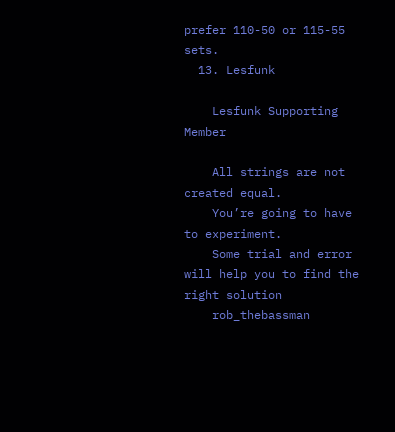prefer 110-50 or 115-55 sets.
  13. Lesfunk

    Lesfunk Supporting Member

    All strings are not created equal.
    You’re going to have to experiment.
    Some trial and error will help you to find the right solution
    rob_thebassman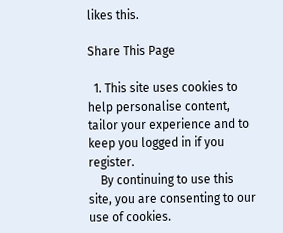likes this.

Share This Page

  1. This site uses cookies to help personalise content, tailor your experience and to keep you logged in if you register.
    By continuing to use this site, you are consenting to our use of cookies.